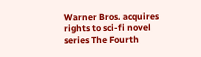Warner Bros. acquires rights to sci-fi novel series The Fourth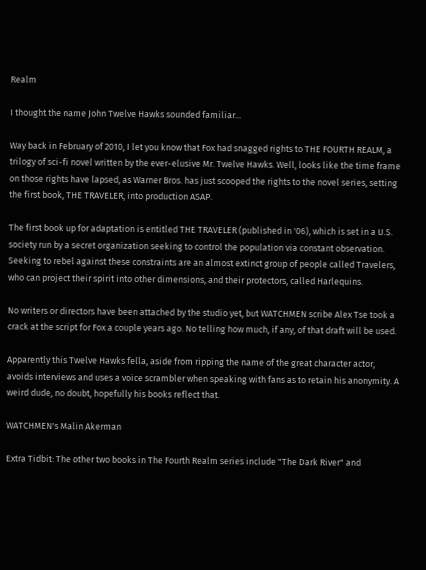Realm

I thought the name John Twelve Hawks sounded familiar...

Way back in February of 2010, I let you know that Fox had snagged rights to THE FOURTH REALM, a trilogy of sci-fi novel written by the ever-elusive Mr. Twelve Hawks. Well, looks like the time frame on those rights have lapsed, as Warner Bros. has just scooped the rights to the novel series, setting the first book, THE TRAVELER, into production ASAP.

The first book up for adaptation is entitled THE TRAVELER (published in '06), which is set in a U.S. society run by a secret organization seeking to control the population via constant observation. Seeking to rebel against these constraints are an almost extinct group of people called Travelers, who can project their spirit into other dimensions, and their protectors, called Harlequins.

No writers or directors have been attached by the studio yet, but WATCHMEN scribe Alex Tse took a crack at the script for Fox a couple years ago. No telling how much, if any, of that draft will be used.

Apparently this Twelve Hawks fella, aside from ripping the name of the great character actor, avoids interviews and uses a voice scrambler when speaking with fans as to retain his anonymity. A weird dude, no doubt, hopefully his books reflect that.

WATCHMEN's Malin Akerman

Extra Tidbit: The other two books in The Fourth Realm series include "The Dark River" and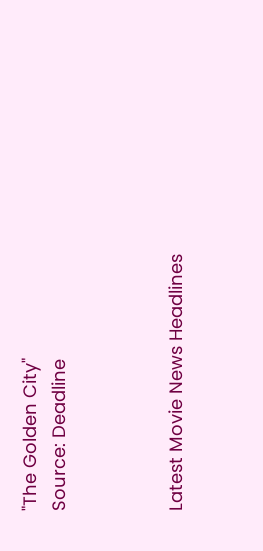"The Golden City"
Source: Deadline



Latest Movie News Headlines